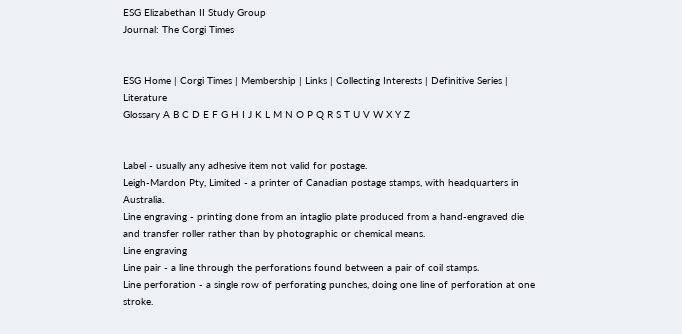ESG Elizabethan II Study Group
Journal: The Corgi Times


ESG Home | Corgi Times | Membership | Links | Collecting Interests | Definitive Series | Literature
Glossary A B C D E F G H I J K L M N O P Q R S T U V W X Y Z


Label - usually any adhesive item not valid for postage.
Leigh-Mardon Pty, Limited - a printer of Canadian postage stamps, with headquarters in Australia.
Line engraving - printing done from an intaglio plate produced from a hand-engraved die and transfer roller rather than by photographic or chemical means.
Line engraving
Line pair - a line through the perforations found between a pair of coil stamps.
Line perforation - a single row of perforating punches, doing one line of perforation at one stroke.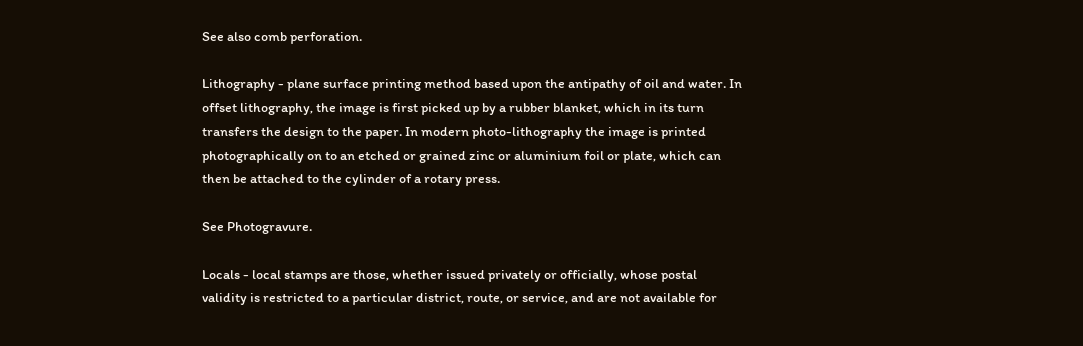See also comb perforation.

Lithography - plane surface printing method based upon the antipathy of oil and water. In offset lithography, the image is first picked up by a rubber blanket, which in its turn transfers the design to the paper. In modern photo-lithography the image is printed photographically on to an etched or grained zinc or aluminium foil or plate, which can then be attached to the cylinder of a rotary press.

See Photogravure.

Locals - local stamps are those, whether issued privately or officially, whose postal validity is restricted to a particular district, route, or service, and are not available for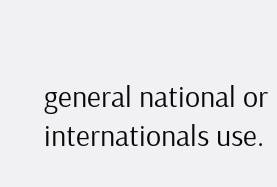general national or internationals use.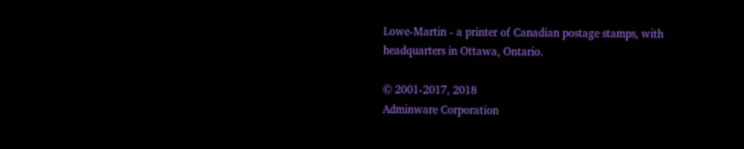Lowe-Martin - a printer of Canadian postage stamps, with headquarters in Ottawa, Ontario.

© 2001-2017, 2018
Adminware Corporation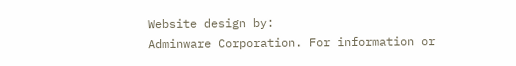Website design by:
Adminware Corporation. For information or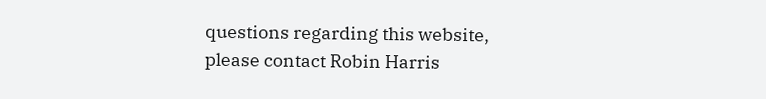questions regarding this website,
please contact Robin Harris